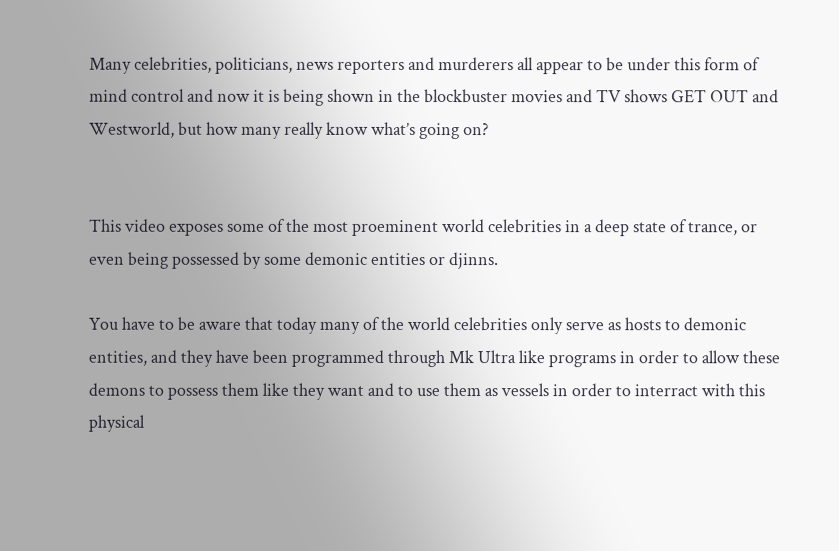Many celebrities, politicians, news reporters and murderers all appear to be under this form of mind control and now it is being shown in the blockbuster movies and TV shows GET OUT and Westworld, but how many really know what’s going on?


This video exposes some of the most proeminent world celebrities in a deep state of trance, or even being possessed by some demonic entities or djinns.

You have to be aware that today many of the world celebrities only serve as hosts to demonic entities, and they have been programmed through Mk Ultra like programs in order to allow these demons to possess them like they want and to use them as vessels in order to interract with this physical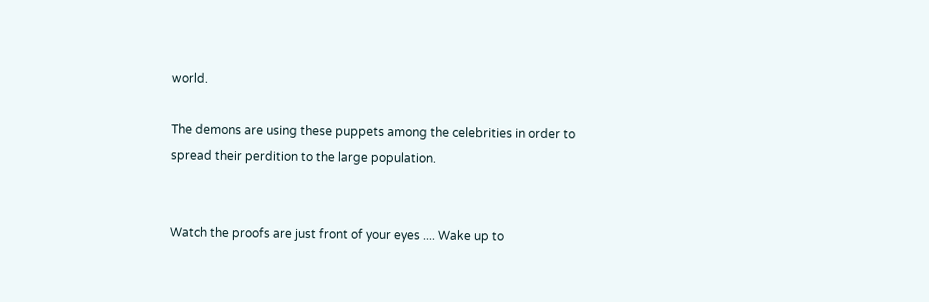world.

The demons are using these puppets among the celebrities in order to spread their perdition to the large population.


Watch the proofs are just front of your eyes .... Wake up to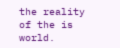the reality of the is world.